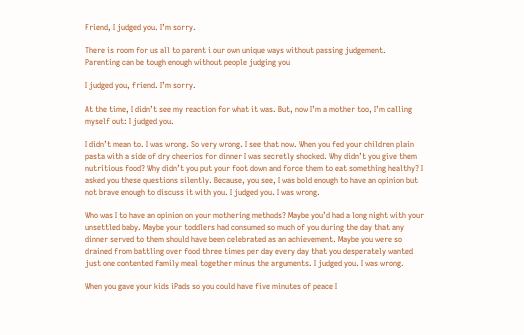Friend, I judged you. I’m sorry.

There is room for us all to parent i our own unique ways without passing judgement.
Parenting can be tough enough without people judging you

I judged you, friend. I’m sorry.

At the time, I didn’t see my reaction for what it was. But, now I’m a mother too, I’m calling myself out: I judged you.

I didn’t mean to. I was wrong. So very wrong. I see that now. When you fed your children plain pasta with a side of dry cheerios for dinner I was secretly shocked. Why didn’t you give them nutritious food? Why didn’t you put your foot down and force them to eat something healthy? I asked you these questions silently. Because, you see, I was bold enough to have an opinion but not brave enough to discuss it with you. I judged you. I was wrong.

Who was I to have an opinion on your mothering methods? Maybe you’d had a long night with your unsettled baby. Maybe your toddlers had consumed so much of you during the day that any dinner served to them should have been celebrated as an achievement. Maybe you were so drained from battling over food three times per day every day that you desperately wanted just one contented family meal together minus the arguments. I judged you. I was wrong.

When you gave your kids iPads so you could have five minutes of peace I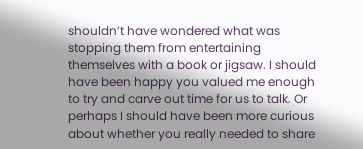shouldn’t have wondered what was stopping them from entertaining themselves with a book or jigsaw. I should have been happy you valued me enough to try and carve out time for us to talk. Or perhaps I should have been more curious about whether you really needed to share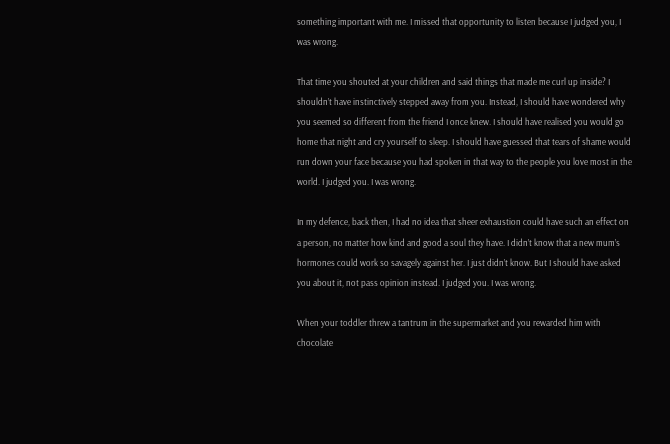something important with me. I missed that opportunity to listen because I judged you, I was wrong.

That time you shouted at your children and said things that made me curl up inside? I shouldn’t have instinctively stepped away from you. Instead, I should have wondered why you seemed so different from the friend I once knew. I should have realised you would go home that night and cry yourself to sleep. I should have guessed that tears of shame would run down your face because you had spoken in that way to the people you love most in the world. I judged you. I was wrong.

In my defence, back then, I had no idea that sheer exhaustion could have such an effect on a person, no matter how kind and good a soul they have. I didn’t know that a new mum’s hormones could work so savagely against her. I just didn’t know. But I should have asked you about it, not pass opinion instead. I judged you. I was wrong.

When your toddler threw a tantrum in the supermarket and you rewarded him with chocolate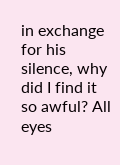in exchange for his silence, why did I find it so awful? All eyes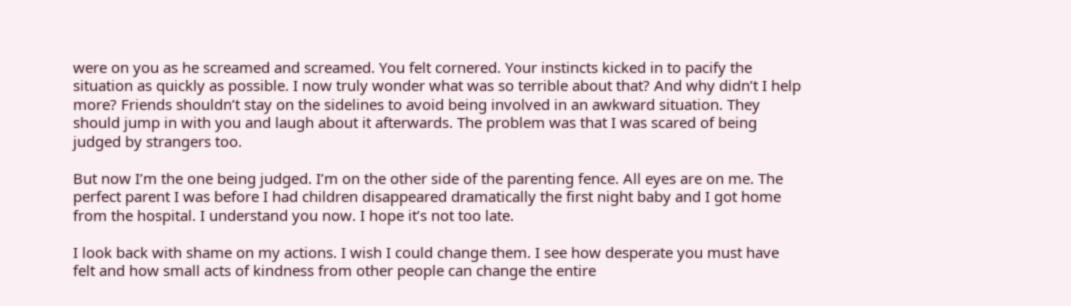were on you as he screamed and screamed. You felt cornered. Your instincts kicked in to pacify the situation as quickly as possible. I now truly wonder what was so terrible about that? And why didn’t I help more? Friends shouldn’t stay on the sidelines to avoid being involved in an awkward situation. They should jump in with you and laugh about it afterwards. The problem was that I was scared of being judged by strangers too.

But now I’m the one being judged. I’m on the other side of the parenting fence. All eyes are on me. The perfect parent I was before I had children disappeared dramatically the first night baby and I got home from the hospital. I understand you now. I hope it’s not too late.

I look back with shame on my actions. I wish I could change them. I see how desperate you must have felt and how small acts of kindness from other people can change the entire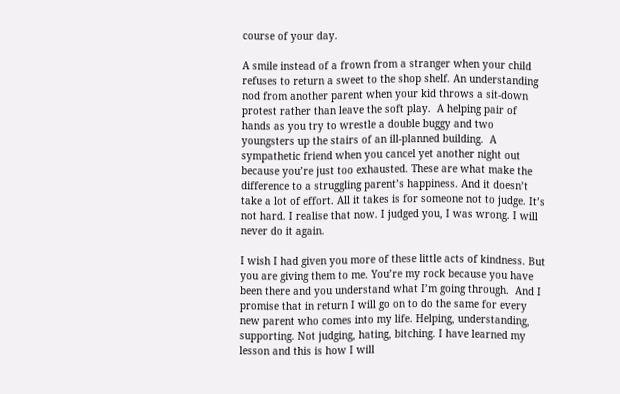course of your day.

A smile instead of a frown from a stranger when your child refuses to return a sweet to the shop shelf. An understanding nod from another parent when your kid throws a sit-down protest rather than leave the soft play.  A helping pair of hands as you try to wrestle a double buggy and two youngsters up the stairs of an ill-planned building.  A sympathetic friend when you cancel yet another night out because you’re just too exhausted. These are what make the difference to a struggling parent’s happiness. And it doesn’t take a lot of effort. All it takes is for someone not to judge. It’s not hard. I realise that now. I judged you, I was wrong. I will never do it again.

I wish I had given you more of these little acts of kindness. But you are giving them to me. You’re my rock because you have been there and you understand what I’m going through.  And I promise that in return I will go on to do the same for every new parent who comes into my life. Helping, understanding, supporting. Not judging, hating, bitching. I have learned my lesson and this is how I will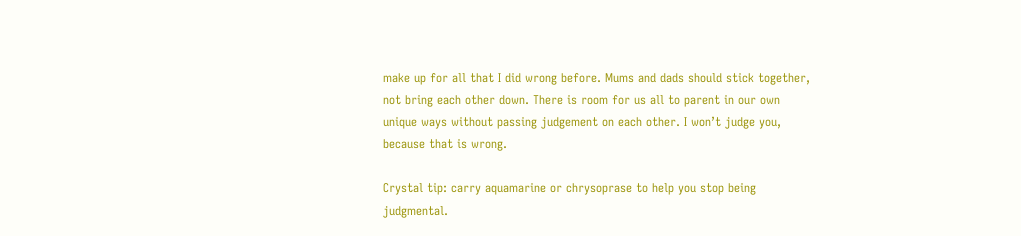make up for all that I did wrong before. Mums and dads should stick together, not bring each other down. There is room for us all to parent in our own unique ways without passing judgement on each other. I won’t judge you, because that is wrong.

Crystal tip: carry aquamarine or chrysoprase to help you stop being judgmental.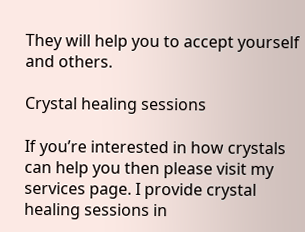They will help you to accept yourself and others.

Crystal healing sessions

If you’re interested in how crystals can help you then please visit my services page. I provide crystal healing sessions in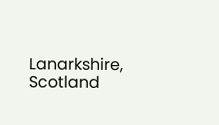Lanarkshire, Scotland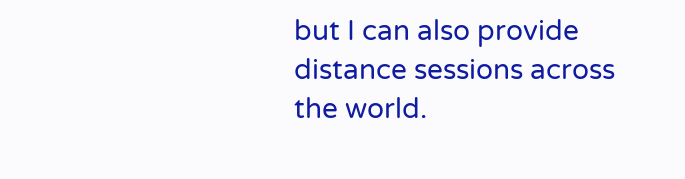but I can also provide distance sessions across the world.